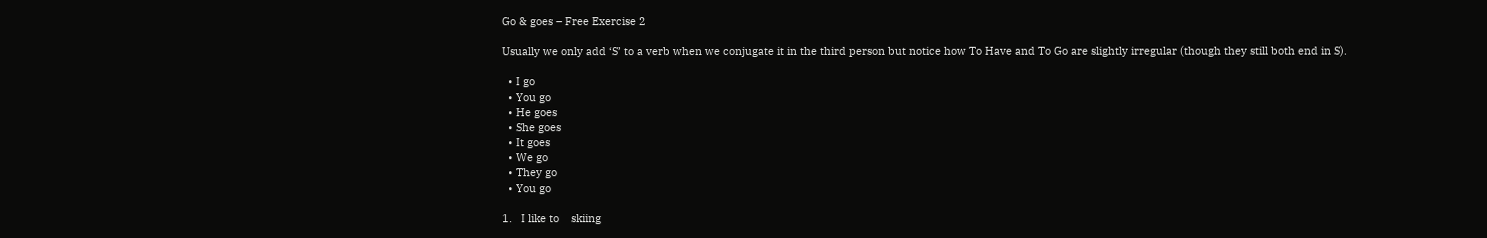Go & goes – Free Exercise 2

Usually we only add ‘S’ to a verb when we conjugate it in the third person but notice how To Have and To Go are slightly irregular (though they still both end in S).

  • I go
  • You go
  • He goes
  • She goes
  • It goes
  • We go
  • They go
  • You go

1.   I like to    skiing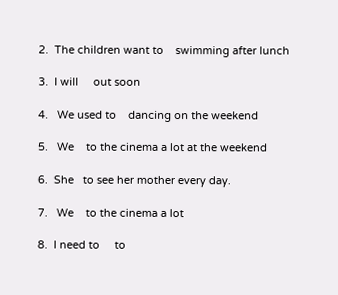2.  The children want to    swimming after lunch

3.  I will     out soon

4.   We used to    dancing on the weekend

5.   We    to the cinema a lot at the weekend

6.  She   to see her mother every day.

7.   We    to the cinema a lot

8.  I need to     to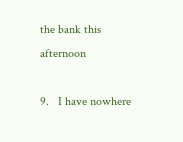the bank this afternoon

9.   I have nowhere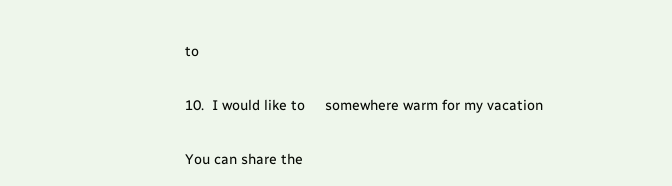to

10.  I would like to     somewhere warm for my vacation

You can share the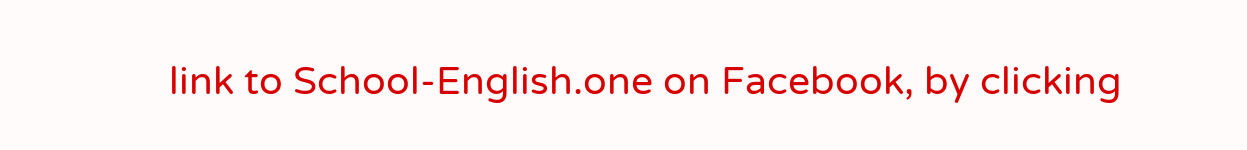link to School-English.one on Facebook, by clicking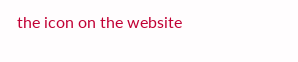the icon on the website